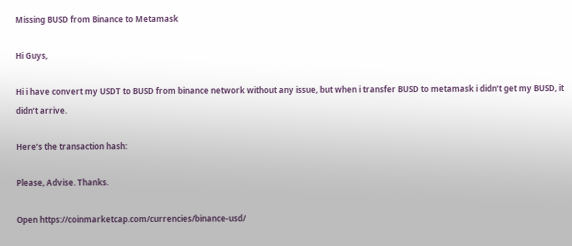Missing BUSD from Binance to Metamask

Hi Guys,

Hi i have convert my USDT to BUSD from binance network without any issue, but when i transfer BUSD to metamask i didn’t get my BUSD, it didn’t arrive.

Here’s the transaction hash:

Please, Advise. Thanks.

Open https://coinmarketcap.com/currencies/binance-usd/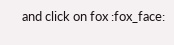and click on fox :fox_face: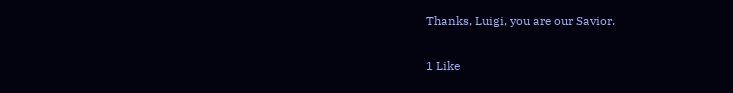Thanks, Luigi, you are our Savior.

1 Like